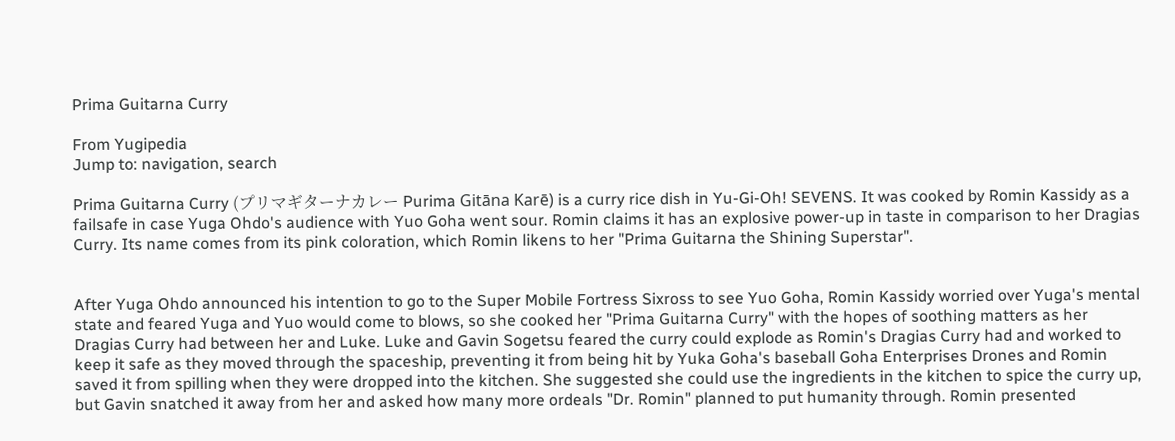Prima Guitarna Curry

From Yugipedia
Jump to: navigation, search

Prima Guitarna Curry (プリマギターナカレー Purima Gitāna Karē) is a curry rice dish in Yu-Gi-Oh! SEVENS. It was cooked by Romin Kassidy as a failsafe in case Yuga Ohdo's audience with Yuo Goha went sour. Romin claims it has an explosive power-up in taste in comparison to her Dragias Curry. Its name comes from its pink coloration, which Romin likens to her "Prima Guitarna the Shining Superstar".


After Yuga Ohdo announced his intention to go to the Super Mobile Fortress Sixross to see Yuo Goha, Romin Kassidy worried over Yuga's mental state and feared Yuga and Yuo would come to blows, so she cooked her "Prima Guitarna Curry" with the hopes of soothing matters as her Dragias Curry had between her and Luke. Luke and Gavin Sogetsu feared the curry could explode as Romin's Dragias Curry had and worked to keep it safe as they moved through the spaceship, preventing it from being hit by Yuka Goha's baseball Goha Enterprises Drones and Romin saved it from spilling when they were dropped into the kitchen. She suggested she could use the ingredients in the kitchen to spice the curry up, but Gavin snatched it away from her and asked how many more ordeals "Dr. Romin" planned to put humanity through. Romin presented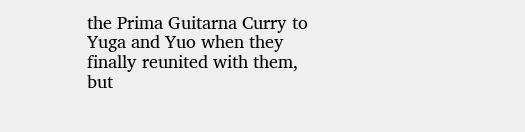the Prima Guitarna Curry to Yuga and Yuo when they finally reunited with them, but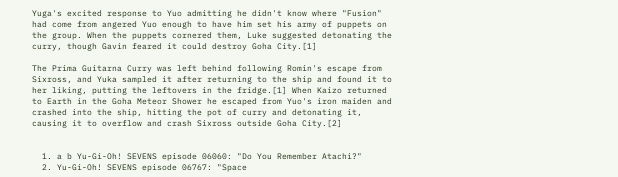Yuga's excited response to Yuo admitting he didn't know where "Fusion" had come from angered Yuo enough to have him set his army of puppets on the group. When the puppets cornered them, Luke suggested detonating the curry, though Gavin feared it could destroy Goha City.[1]

The Prima Guitarna Curry was left behind following Romin's escape from Sixross, and Yuka sampled it after returning to the ship and found it to her liking, putting the leftovers in the fridge.[1] When Kaizo returned to Earth in the Goha Meteor Shower he escaped from Yuo's iron maiden and crashed into the ship, hitting the pot of curry and detonating it, causing it to overflow and crash Sixross outside Goha City.[2]


  1. a b Yu-Gi-Oh! SEVENS episode 06060: "Do You Remember Atachi?"
  2. Yu-Gi-Oh! SEVENS episode 06767: "Space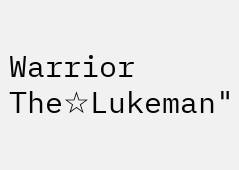Warrior The☆Lukeman"